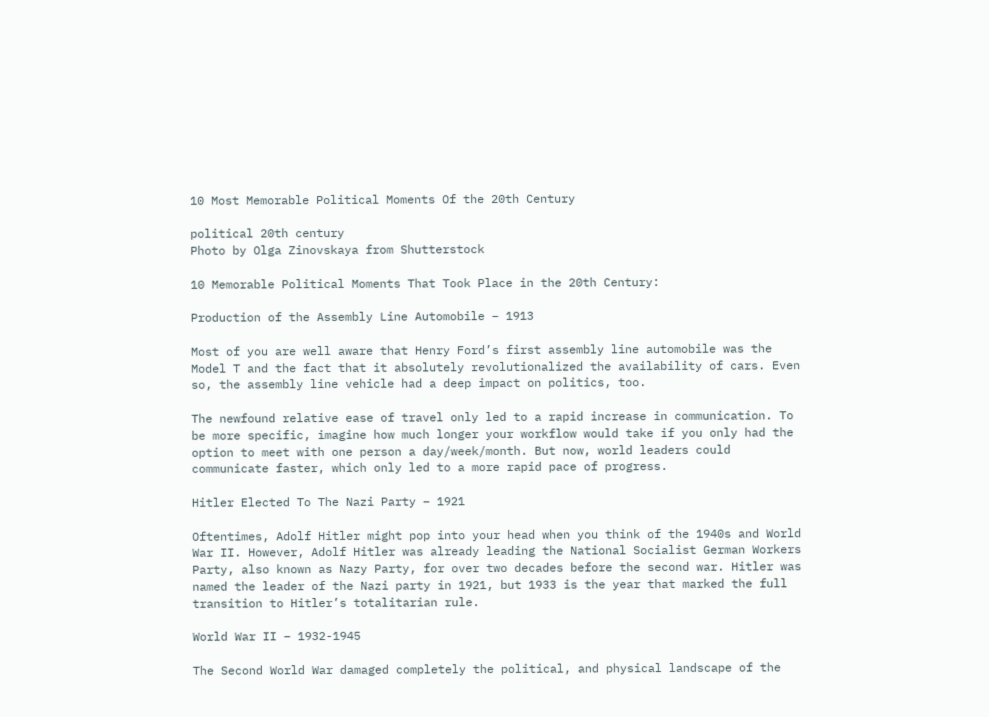10 Most Memorable Political Moments Of the 20th Century

political 20th century
Photo by Olga Zinovskaya from Shutterstock

10 Memorable Political Moments That Took Place in the 20th Century:

Production of the Assembly Line Automobile – 1913

Most of you are well aware that Henry Ford’s first assembly line automobile was the Model T and the fact that it absolutely revolutionalized the availability of cars. Even so, the assembly line vehicle had a deep impact on politics, too.

The newfound relative ease of travel only led to a rapid increase in communication. To be more specific, imagine how much longer your workflow would take if you only had the option to meet with one person a day/week/month. But now, world leaders could communicate faster, which only led to a more rapid pace of progress.

Hitler Elected To The Nazi Party – 1921

Oftentimes, Adolf Hitler might pop into your head when you think of the 1940s and World War II. However, Adolf Hitler was already leading the National Socialist German Workers Party, also known as Nazy Party, for over two decades before the second war. Hitler was named the leader of the Nazi party in 1921, but 1933 is the year that marked the full transition to Hitler’s totalitarian rule.

World War II – 1932-1945

The Second World War damaged completely the political, and physical landscape of the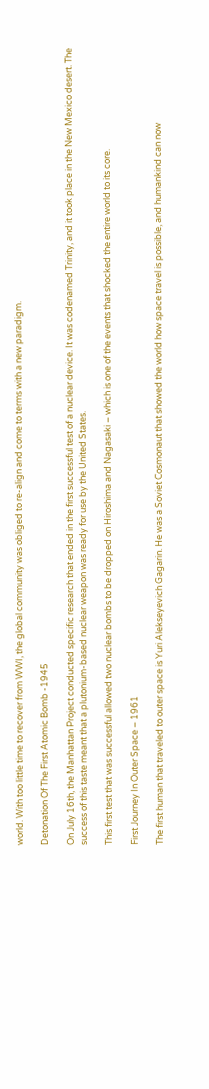world. With too little time to recover from WWI, the global community was obliged to re-align and come to terms with a new paradigm.

Detonation Of The First Atomic Bomb -1945

On July 16th, the Manhattan Project conducted specific research that ended in the first successful test of a nuclear device. It was codenamed Trinity, and it took place in the New Mexico desert. The success of this taste meant that a plutonium-based nuclear weapon was ready for use by the United States.

This first test that was successful allowed two nuclear bombs to be dropped on Hiroshima and Nagasaki – which is one of the events that shocked the entire world to its core.

First Journey In Outer Space – 1961

The first human that traveled to outer space is Yuri Alekseyevich Gagarin. He was a Soviet Cosmonaut that showed the world how space travel is possible, and humankind can now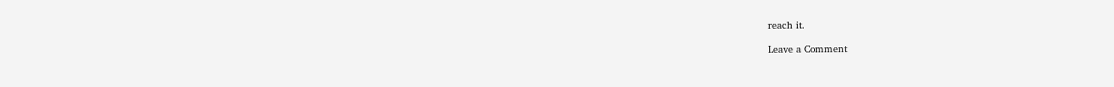reach it.

Leave a Comment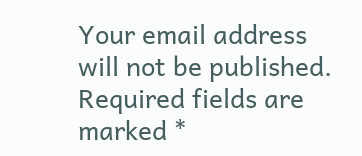Your email address will not be published. Required fields are marked *